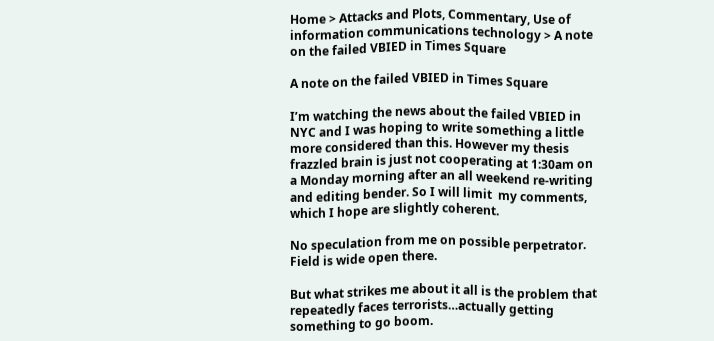Home > Attacks and Plots, Commentary, Use of information communications technology > A note on the failed VBIED in Times Square

A note on the failed VBIED in Times Square

I’m watching the news about the failed VBIED in NYC and I was hoping to write something a little more considered than this. However my thesis frazzled brain is just not cooperating at 1:30am on a Monday morning after an all weekend re-writing and editing bender. So I will limit  my comments, which I hope are slightly coherent.

No speculation from me on possible perpetrator.  Field is wide open there.

But what strikes me about it all is the problem that repeatedly faces terrorists…actually getting something to go boom.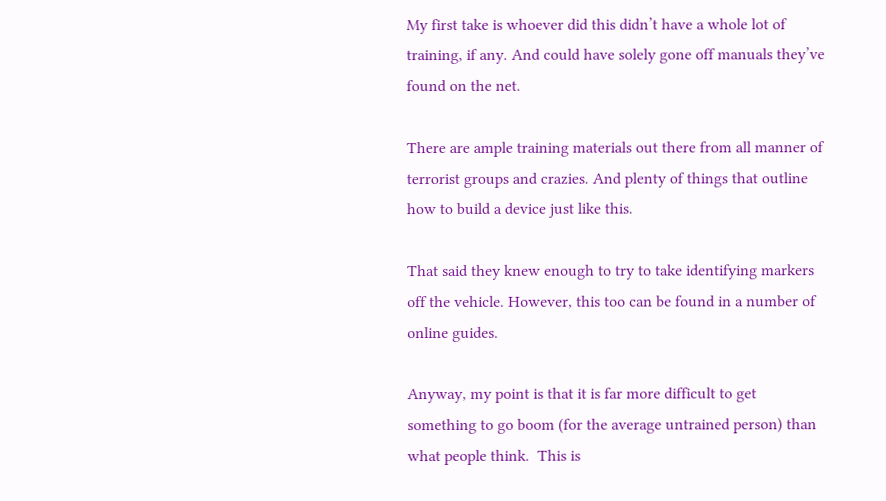My first take is whoever did this didn’t have a whole lot of training, if any. And could have solely gone off manuals they’ve found on the net.

There are ample training materials out there from all manner of terrorist groups and crazies. And plenty of things that outline how to build a device just like this.

That said they knew enough to try to take identifying markers off the vehicle. However, this too can be found in a number of online guides.

Anyway, my point is that it is far more difficult to get something to go boom (for the average untrained person) than what people think.  This is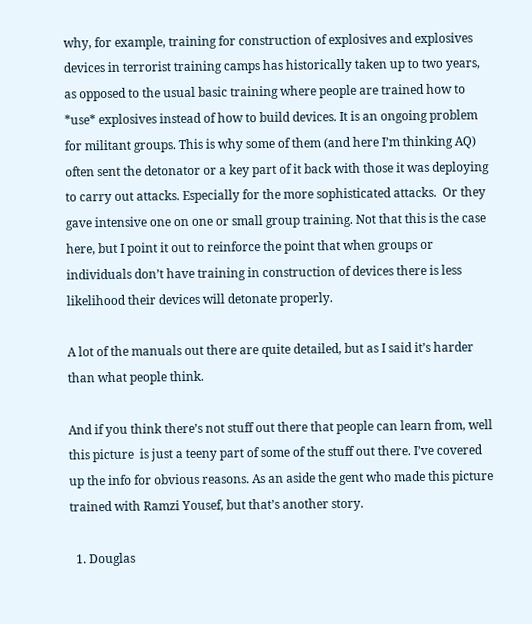why, for example, training for construction of explosives and explosives devices in terrorist training camps has historically taken up to two years,  as opposed to the usual basic training where people are trained how to *use* explosives instead of how to build devices. It is an ongoing problem for militant groups. This is why some of them (and here I’m thinking AQ) often sent the detonator or a key part of it back with those it was deploying to carry out attacks. Especially for the more sophisticated attacks.  Or they gave intensive one on one or small group training. Not that this is the case here, but I point it out to reinforce the point that when groups or individuals don’t have training in construction of devices there is less likelihood their devices will detonate properly.

A lot of the manuals out there are quite detailed, but as I said it’s harder than what people think.

And if you think there’s not stuff out there that people can learn from, well this picture  is just a teeny part of some of the stuff out there. I’ve covered up the info for obvious reasons. As an aside the gent who made this picture trained with Ramzi Yousef, but that’s another story.

  1. Douglas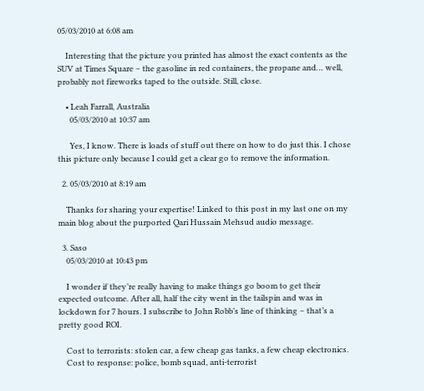05/03/2010 at 6:08 am

    Interesting that the picture you printed has almost the exact contents as the SUV at Times Square – the gasoline in red containers, the propane and… well, probably not fireworks taped to the outside. Still, close.

    • Leah Farrall, Australia
      05/03/2010 at 10:37 am

      Yes, I know. There is loads of stuff out there on how to do just this. I chose this picture only because I could get a clear go to remove the information.

  2. 05/03/2010 at 8:19 am

    Thanks for sharing your expertise! Linked to this post in my last one on my main blog about the purported Qari Hussain Mehsud audio message.

  3. Saso
    05/03/2010 at 10:43 pm

    I wonder if they’re really having to make things go boom to get their expected outcome. After all, half the city went in the tailspin and was in lockdown for 7 hours. I subscribe to John Robb’s line of thinking – that’s a pretty good ROI.

    Cost to terrorists: stolen car, a few cheap gas tanks, a few cheap electronics.
    Cost to response: police, bomb squad, anti-terrorist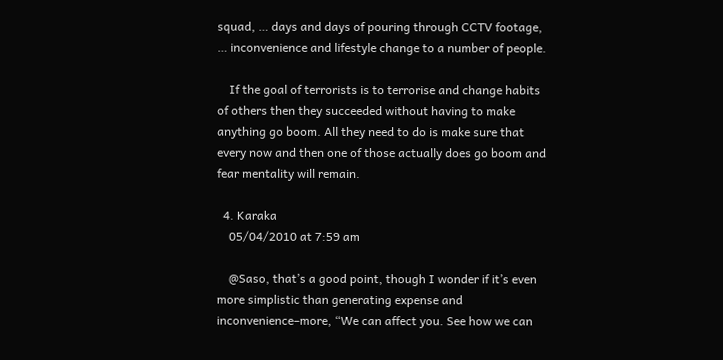squad, … days and days of pouring through CCTV footage, … inconvenience and lifestyle change to a number of people.

    If the goal of terrorists is to terrorise and change habits of others then they succeeded without having to make anything go boom. All they need to do is make sure that every now and then one of those actually does go boom and fear mentality will remain.

  4. Karaka
    05/04/2010 at 7:59 am

    @Saso, that’s a good point, though I wonder if it’s even more simplistic than generating expense and inconvenience–more, “We can affect you. See how we can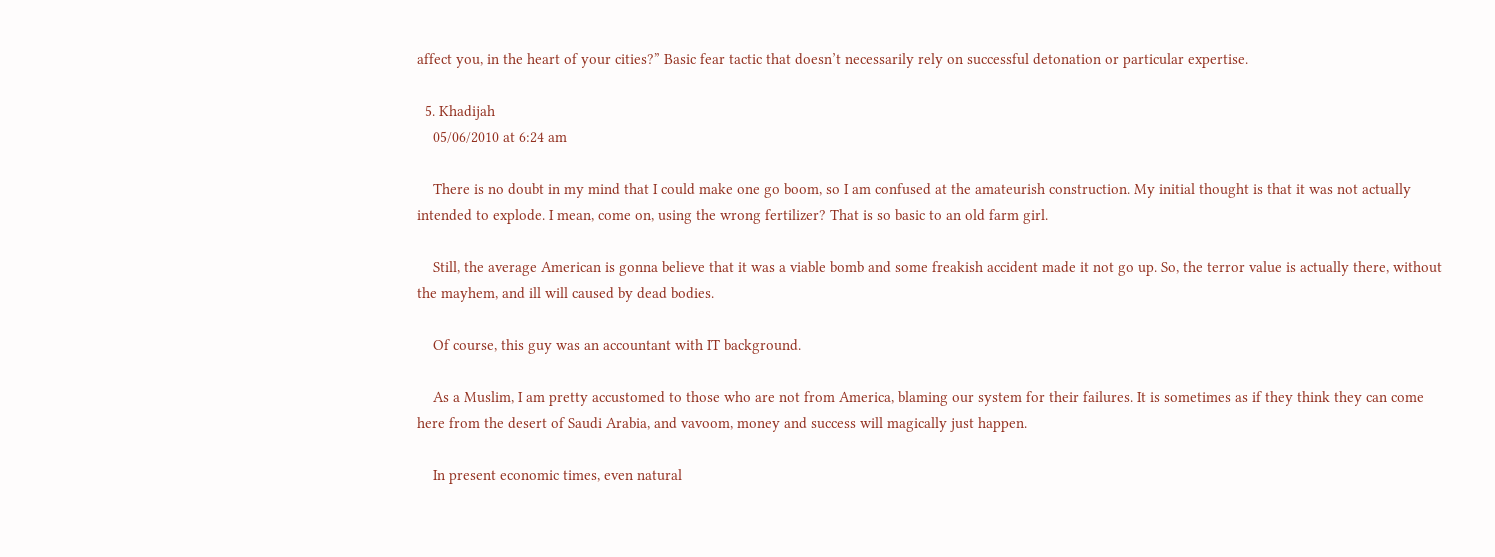affect you, in the heart of your cities?” Basic fear tactic that doesn’t necessarily rely on successful detonation or particular expertise.

  5. Khadijah
    05/06/2010 at 6:24 am

    There is no doubt in my mind that I could make one go boom, so I am confused at the amateurish construction. My initial thought is that it was not actually intended to explode. I mean, come on, using the wrong fertilizer? That is so basic to an old farm girl.

    Still, the average American is gonna believe that it was a viable bomb and some freakish accident made it not go up. So, the terror value is actually there, without the mayhem, and ill will caused by dead bodies.

    Of course, this guy was an accountant with IT background.

    As a Muslim, I am pretty accustomed to those who are not from America, blaming our system for their failures. It is sometimes as if they think they can come here from the desert of Saudi Arabia, and vavoom, money and success will magically just happen.

    In present economic times, even natural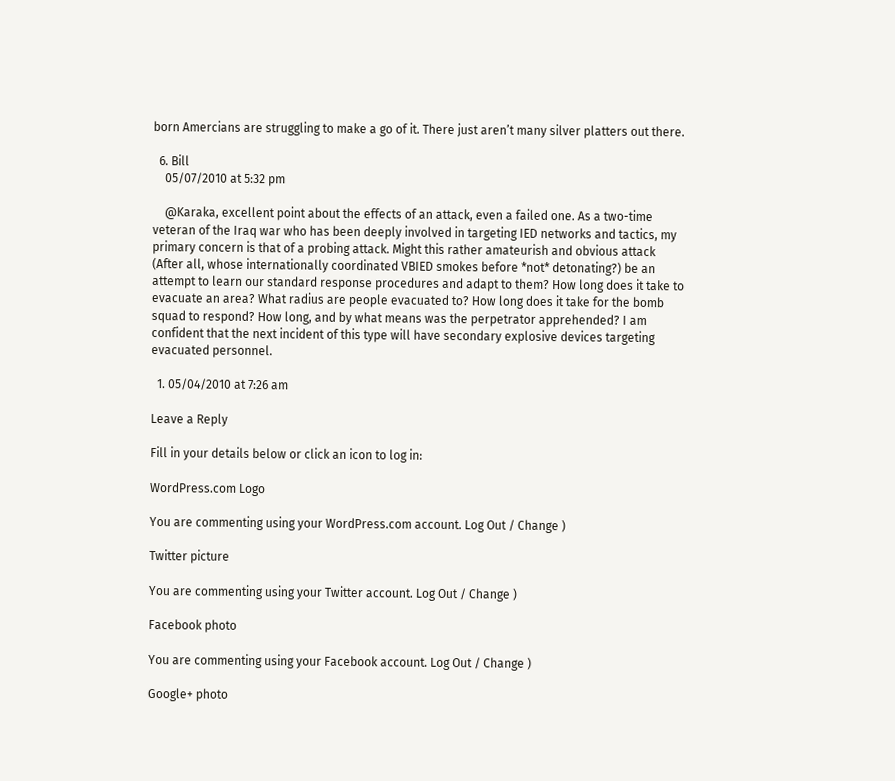born Amercians are struggling to make a go of it. There just aren’t many silver platters out there.

  6. Bill
    05/07/2010 at 5:32 pm

    @Karaka, excellent point about the effects of an attack, even a failed one. As a two-time veteran of the Iraq war who has been deeply involved in targeting IED networks and tactics, my primary concern is that of a probing attack. Might this rather amateurish and obvious attack (After all, whose internationally coordinated VBIED smokes before *not* detonating?) be an attempt to learn our standard response procedures and adapt to them? How long does it take to evacuate an area? What radius are people evacuated to? How long does it take for the bomb squad to respond? How long, and by what means was the perpetrator apprehended? I am confident that the next incident of this type will have secondary explosive devices targeting evacuated personnel.

  1. 05/04/2010 at 7:26 am

Leave a Reply

Fill in your details below or click an icon to log in:

WordPress.com Logo

You are commenting using your WordPress.com account. Log Out / Change )

Twitter picture

You are commenting using your Twitter account. Log Out / Change )

Facebook photo

You are commenting using your Facebook account. Log Out / Change )

Google+ photo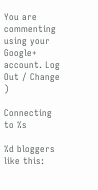You are commenting using your Google+ account. Log Out / Change )

Connecting to %s

%d bloggers like this: